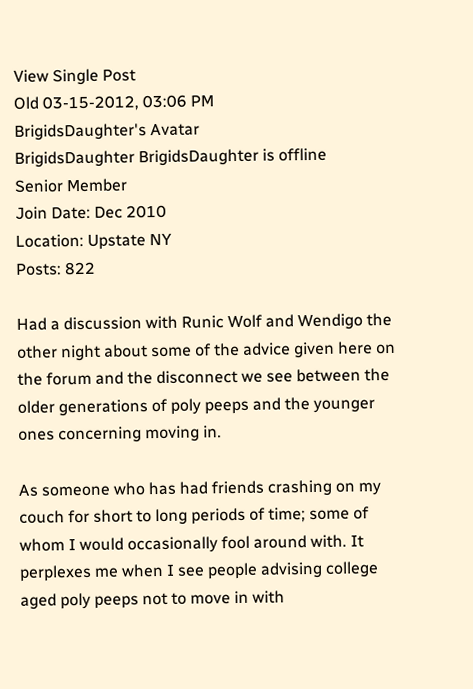View Single Post
Old 03-15-2012, 03:06 PM
BrigidsDaughter's Avatar
BrigidsDaughter BrigidsDaughter is offline
Senior Member
Join Date: Dec 2010
Location: Upstate NY
Posts: 822

Had a discussion with Runic Wolf and Wendigo the other night about some of the advice given here on the forum and the disconnect we see between the older generations of poly peeps and the younger ones concerning moving in.

As someone who has had friends crashing on my couch for short to long periods of time; some of whom I would occasionally fool around with. It perplexes me when I see people advising college aged poly peeps not to move in with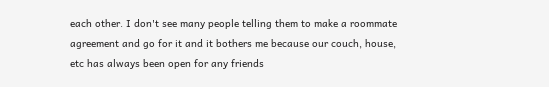each other. I don't see many people telling them to make a roommate agreement and go for it and it bothers me because our couch, house, etc has always been open for any friends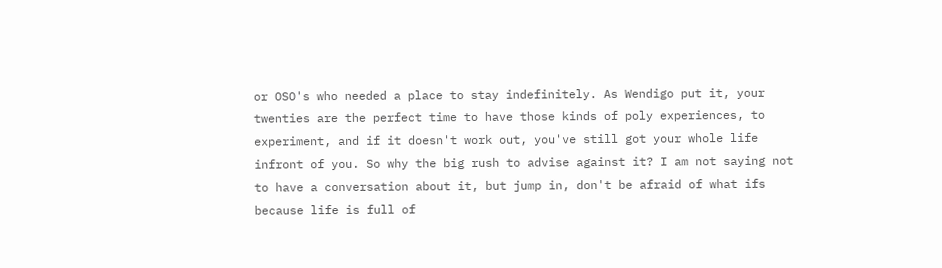or OSO's who needed a place to stay indefinitely. As Wendigo put it, your twenties are the perfect time to have those kinds of poly experiences, to experiment, and if it doesn't work out, you've still got your whole life infront of you. So why the big rush to advise against it? I am not saying not to have a conversation about it, but jump in, don't be afraid of what ifs because life is full of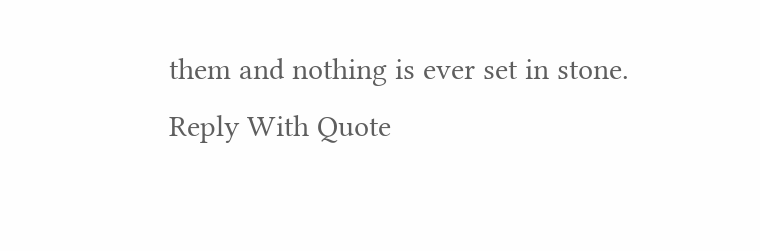them and nothing is ever set in stone.
Reply With Quote